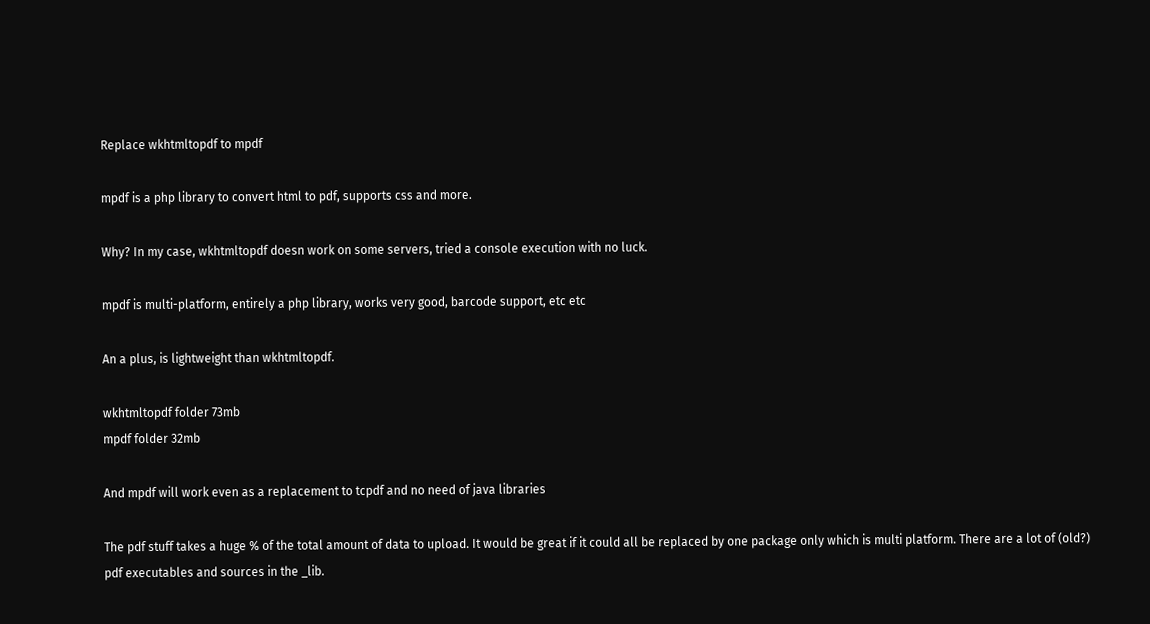Replace wkhtmltopdf to mpdf

mpdf is a php library to convert html to pdf, supports css and more.

Why? In my case, wkhtmltopdf doesn work on some servers, tried a console execution with no luck.

mpdf is multi-platform, entirely a php library, works very good, barcode support, etc etc

An a plus, is lightweight than wkhtmltopdf.

wkhtmltopdf folder 73mb
mpdf folder 32mb

And mpdf will work even as a replacement to tcpdf and no need of java libraries

The pdf stuff takes a huge % of the total amount of data to upload. It would be great if it could all be replaced by one package only which is multi platform. There are a lot of (old?) pdf executables and sources in the _lib.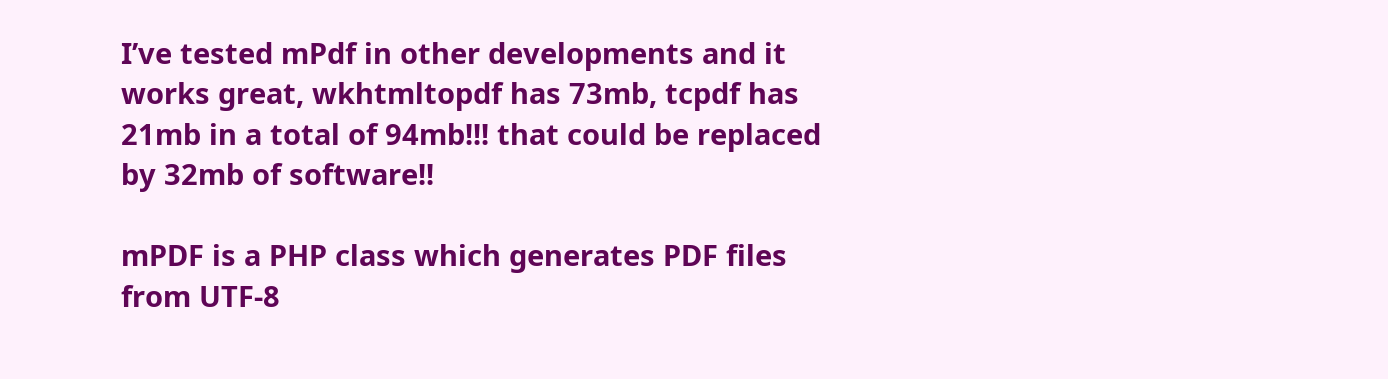I’ve tested mPdf in other developments and it works great, wkhtmltopdf has 73mb, tcpdf has 21mb in a total of 94mb!!! that could be replaced by 32mb of software!!

mPDF is a PHP class which generates PDF files from UTF-8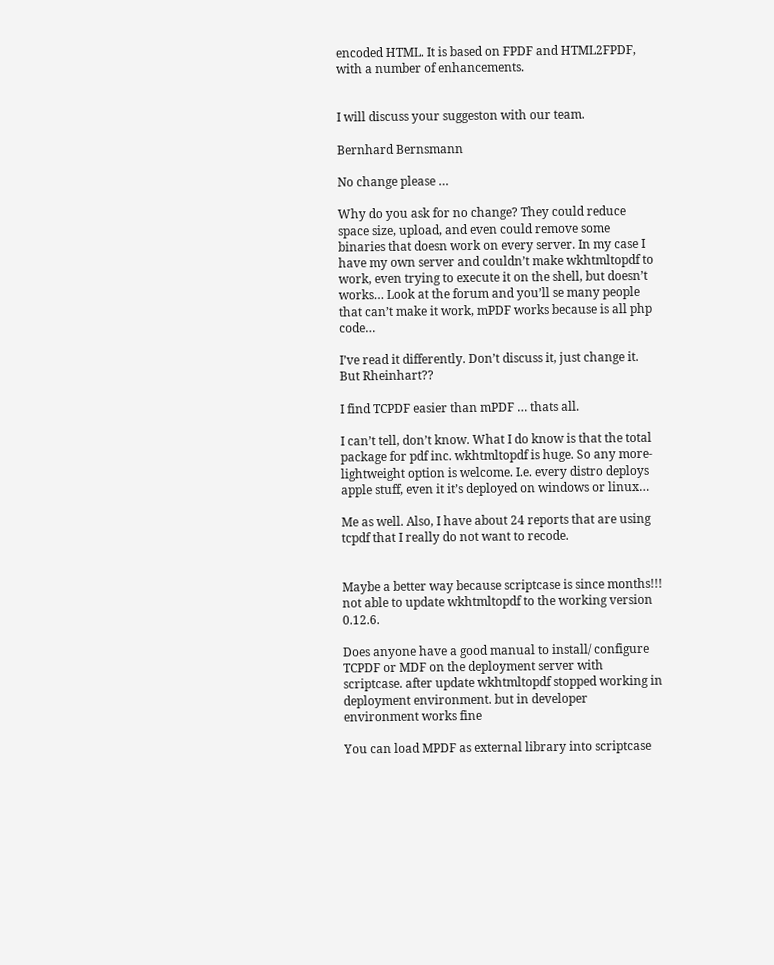encoded HTML. It is based on FPDF and HTML2FPDF, with a number of enhancements.


I will discuss your suggeston with our team.

Bernhard Bernsmann

No change please …

Why do you ask for no change? They could reduce space size, upload, and even could remove some binaries that doesn work on every server. In my case I have my own server and couldn’t make wkhtmltopdf to work, even trying to execute it on the shell, but doesn’t works… Look at the forum and you’ll se many people that can’t make it work, mPDF works because is all php code…

I’ve read it differently. Don’t discuss it, just change it. But Rheinhart??

I find TCPDF easier than mPDF … thats all.

I can’t tell, don’t know. What I do know is that the total package for pdf inc. wkhtmltopdf is huge. So any more-lightweight option is welcome. I.e. every distro deploys apple stuff, even it it’s deployed on windows or linux…

Me as well. Also, I have about 24 reports that are using tcpdf that I really do not want to recode.


Maybe a better way because scriptcase is since months!!! not able to update wkhtmltopdf to the working version 0.12.6.

Does anyone have a good manual to install/ configure TCPDF or MDF on the deployment server with scriptcase. after update wkhtmltopdf stopped working in deployment environment. but in developer environment works fine

You can load MPDF as external library into scriptcase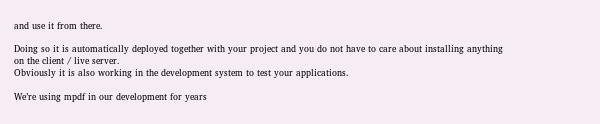and use it from there.

Doing so it is automatically deployed together with your project and you do not have to care about installing anything on the client / live server.
Obviously it is also working in the development system to test your applications.

We’re using mpdf in our development for years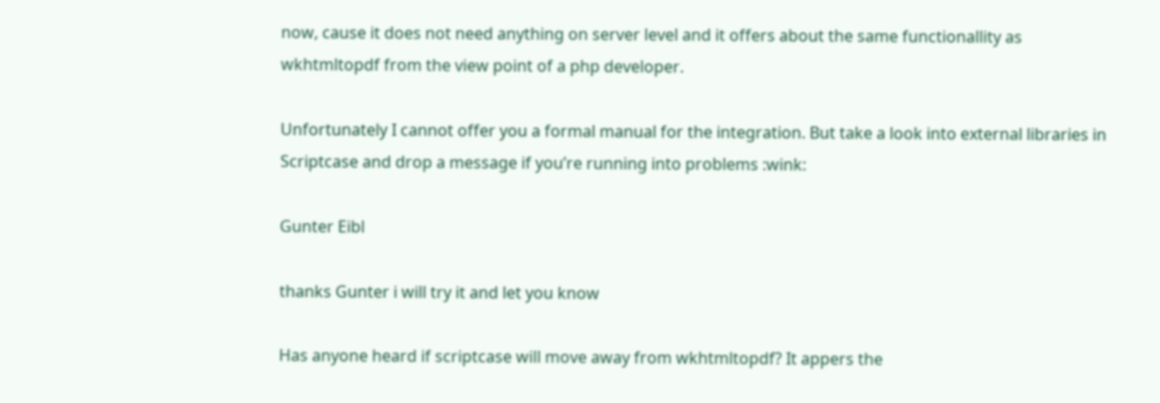now, cause it does not need anything on server level and it offers about the same functionallity as wkhtmltopdf from the view point of a php developer.

Unfortunately I cannot offer you a formal manual for the integration. But take a look into external libraries in Scriptcase and drop a message if you’re running into problems :wink:

Gunter Eibl

thanks Gunter i will try it and let you know

Has anyone heard if scriptcase will move away from wkhtmltopdf? It appers the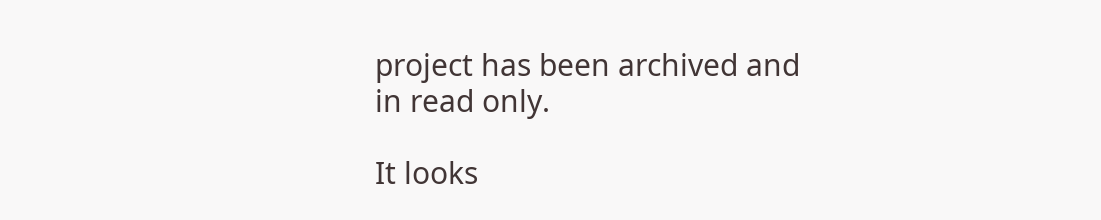project has been archived and in read only.

It looks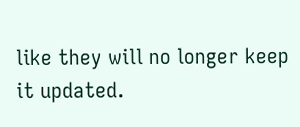like they will no longer keep it updated.